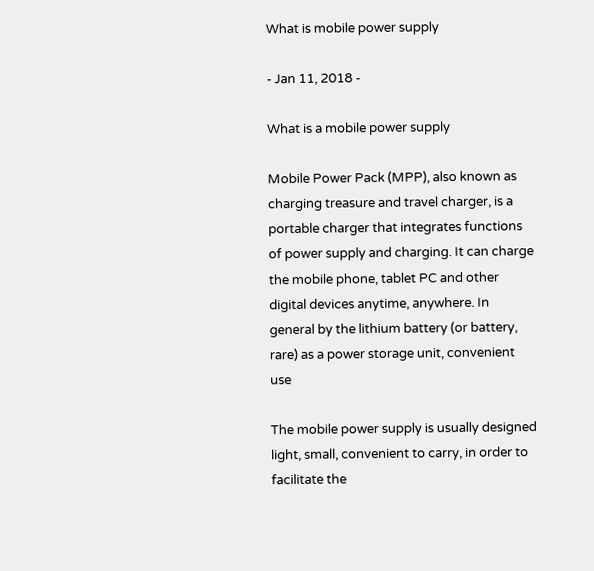What is mobile power supply

- Jan 11, 2018 -

What is a mobile power supply

Mobile Power Pack (MPP), also known as charging treasure and travel charger, is a portable charger that integrates functions of power supply and charging. It can charge the mobile phone, tablet PC and other digital devices anytime, anywhere. In general by the lithium battery (or battery, rare) as a power storage unit, convenient use

The mobile power supply is usually designed light, small, convenient to carry, in order to facilitate the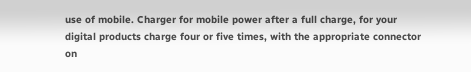use of mobile. Charger for mobile power after a full charge, for your digital products charge four or five times, with the appropriate connector on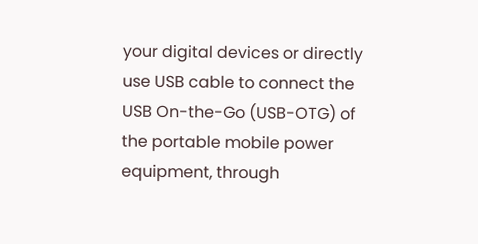your digital devices or directly use USB cable to connect the USB On-the-Go (USB-OTG) of the portable mobile power equipment, through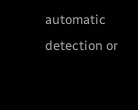automatic detection or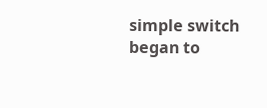simple switch began to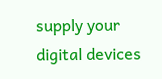supply your digital devices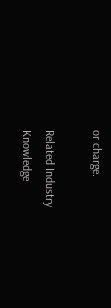or charge.

Related Industry Knowledge